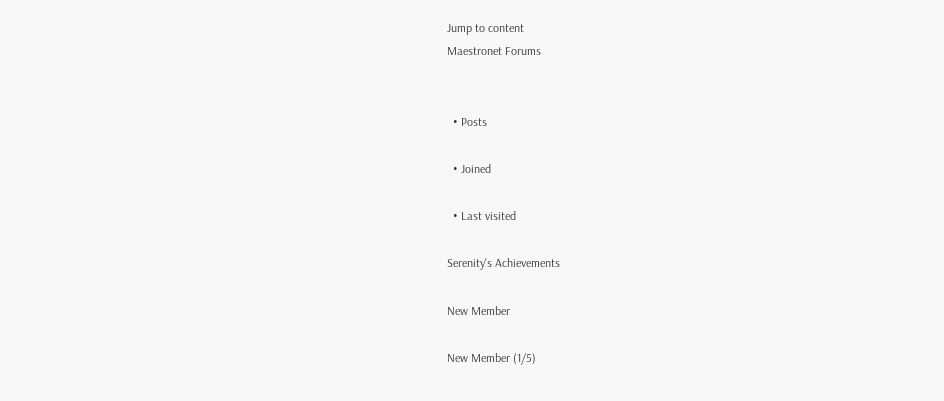Jump to content
Maestronet Forums


  • Posts

  • Joined

  • Last visited

Serenity's Achievements

New Member

New Member (1/5)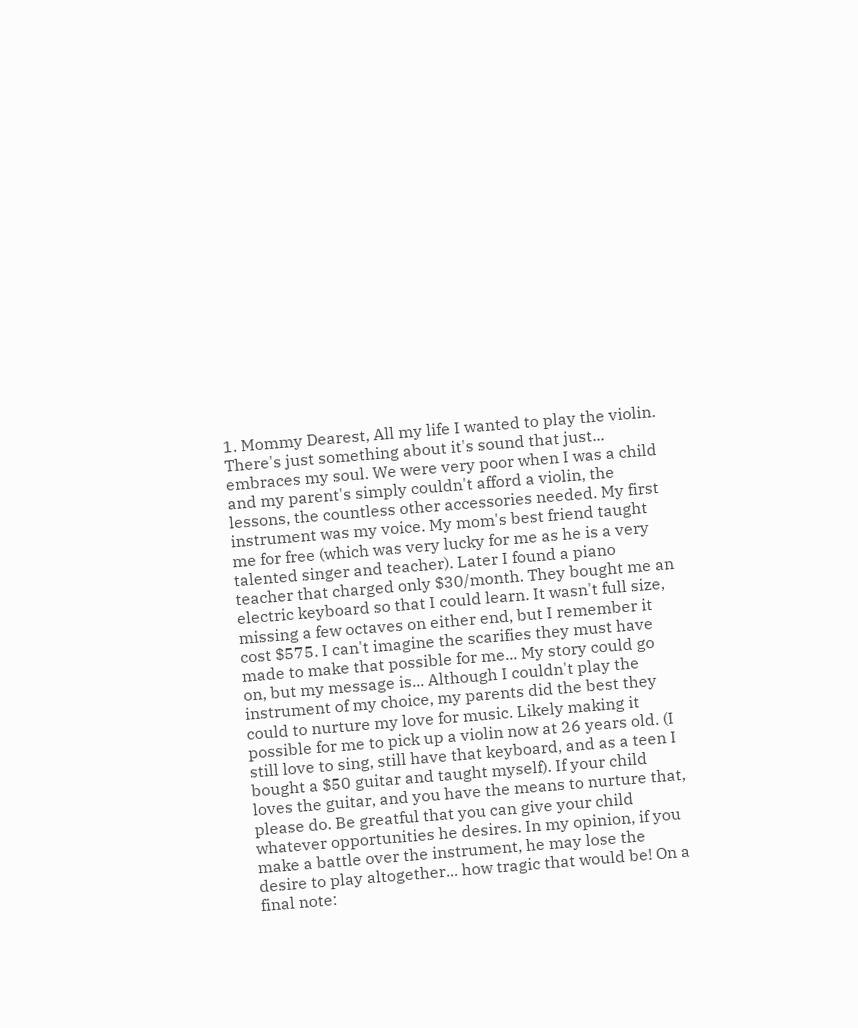1. Mommy Dearest, All my life I wanted to play the violin. There's just something about it's sound that just... embraces my soul. We were very poor when I was a child and my parent's simply couldn't afford a violin, the lessons, the countless other accessories needed. My first instrument was my voice. My mom's best friend taught me for free (which was very lucky for me as he is a very talented singer and teacher). Later I found a piano teacher that charged only $30/month. They bought me an electric keyboard so that I could learn. It wasn't full size, missing a few octaves on either end, but I remember it cost $575. I can't imagine the scarifies they must have made to make that possible for me... My story could go on, but my message is... Although I couldn't play the instrument of my choice, my parents did the best they could to nurture my love for music. Likely making it possible for me to pick up a violin now at 26 years old. (I still love to sing, still have that keyboard, and as a teen I bought a $50 guitar and taught myself). If your child loves the guitar, and you have the means to nurture that, please do. Be greatful that you can give your child whatever opportunities he desires. In my opinion, if you make a battle over the instrument, he may lose the desire to play altogether... how tragic that would be! On a final note: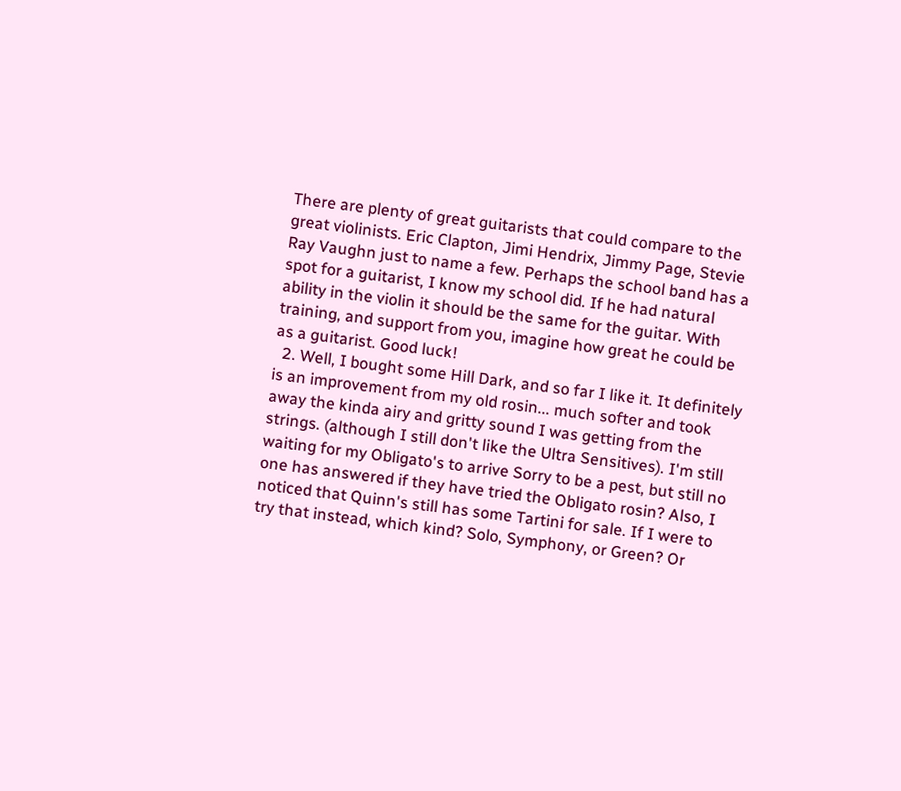There are plenty of great guitarists that could compare to the great violinists. Eric Clapton, Jimi Hendrix, Jimmy Page, Stevie Ray Vaughn just to name a few. Perhaps the school band has a spot for a guitarist, I know my school did. If he had natural ability in the violin it should be the same for the guitar. With training, and support from you, imagine how great he could be as a guitarist. Good luck!
  2. Well, I bought some Hill Dark, and so far I like it. It definitely is an improvement from my old rosin... much softer and took away the kinda airy and gritty sound I was getting from the strings. (although I still don't like the Ultra Sensitives). I'm still waiting for my Obligato's to arrive Sorry to be a pest, but still no one has answered if they have tried the Obligato rosin? Also, I noticed that Quinn's still has some Tartini for sale. If I were to try that instead, which kind? Solo, Symphony, or Green? Or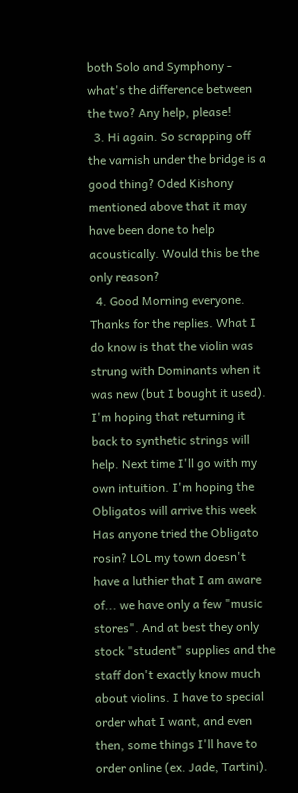both Solo and Symphony - what's the difference between the two? Any help, please!
  3. Hi again. So scrapping off the varnish under the bridge is a good thing? Oded Kishony mentioned above that it may have been done to help acoustically. Would this be the only reason?
  4. Good Morning everyone. Thanks for the replies. What I do know is that the violin was strung with Dominants when it was new (but I bought it used). I'm hoping that returning it back to synthetic strings will help. Next time I'll go with my own intuition. I'm hoping the Obligatos will arrive this week Has anyone tried the Obligato rosin? LOL my town doesn't have a luthier that I am aware of... we have only a few "music stores". And at best they only stock "student" supplies and the staff don't exactly know much about violins. I have to special order what I want, and even then, some things I'll have to order online (ex. Jade, Tartini).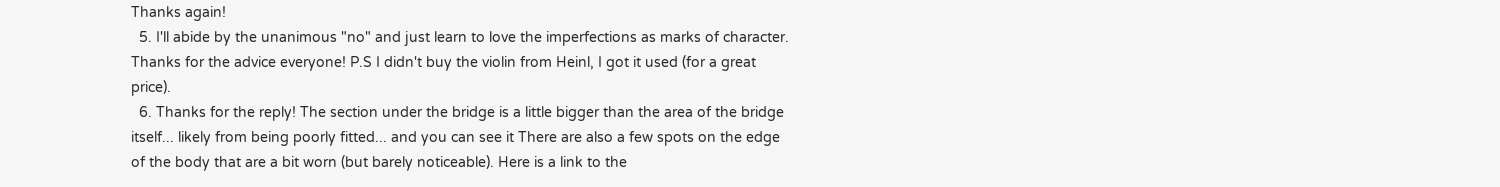Thanks again!
  5. I'll abide by the unanimous "no" and just learn to love the imperfections as marks of character. Thanks for the advice everyone! P.S I didn't buy the violin from Heinl, I got it used (for a great price).
  6. Thanks for the reply! The section under the bridge is a little bigger than the area of the bridge itself... likely from being poorly fitted... and you can see it There are also a few spots on the edge of the body that are a bit worn (but barely noticeable). Here is a link to the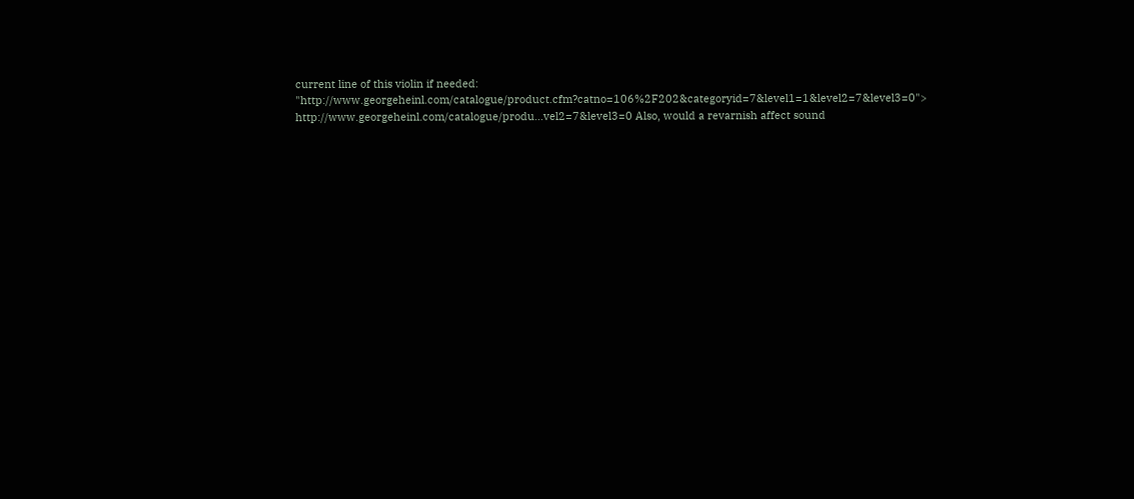current line of this violin if needed: "http://www.georgeheinl.com/catalogue/product.cfm?catno=106%2F202&categoryid=7&level1=1&level2=7&level3=0"> http://www.georgeheinl.com/catalogue/produ...vel2=7&level3=0 Also, would a revarnish affect sound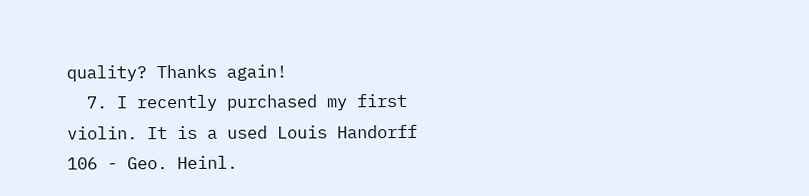quality? Thanks again!
  7. I recently purchased my first violin. It is a used Louis Handorff 106 - Geo. Heinl.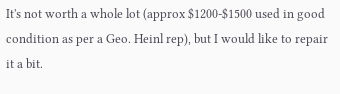It's not worth a whole lot (approx $1200-$1500 used in good condition as per a Geo. Heinl rep), but I would like to repair it a bit.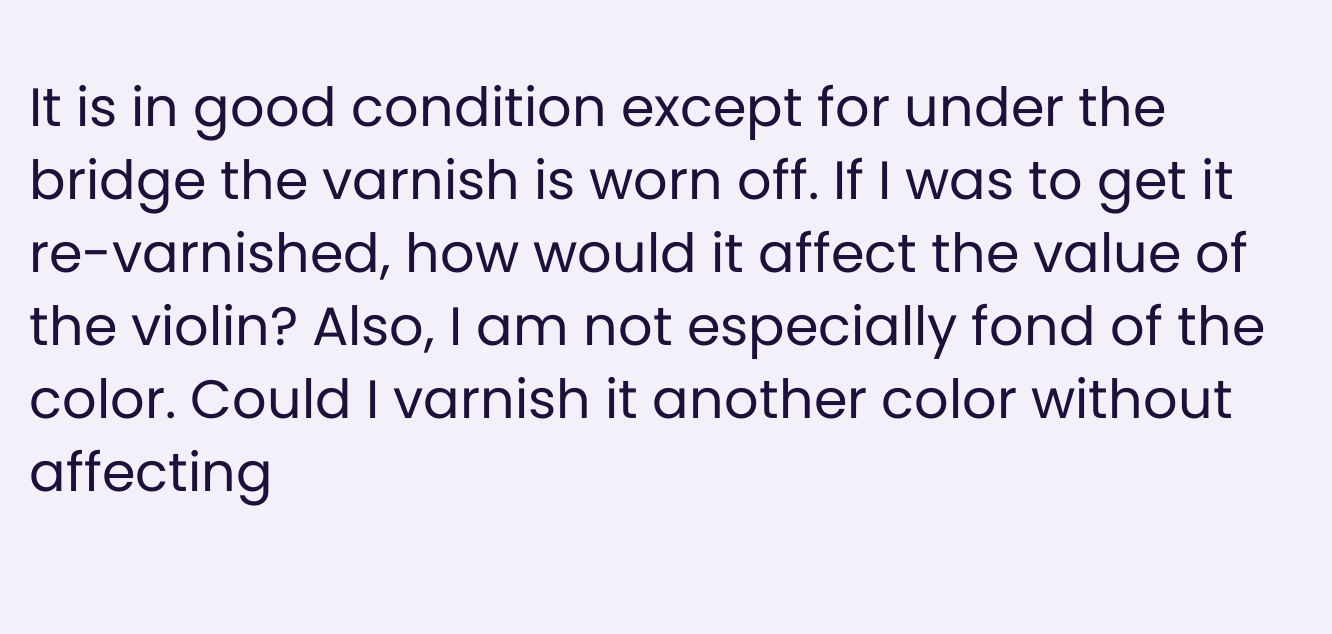It is in good condition except for under the bridge the varnish is worn off. If I was to get it re-varnished, how would it affect the value of the violin? Also, I am not especially fond of the color. Could I varnish it another color without affecting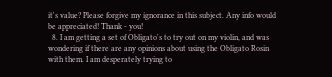it's value? Please forgive my ignorance in this subject. Any info would be appreciated! Thank - you!
  8. I am getting a set of Obligato's to try out on my violin, and was wondering if there are any opinions about using the Obligato Rosin with them. I am desperately trying to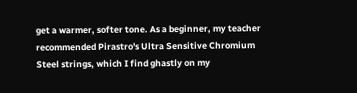get a warmer, softer tone. As a beginner, my teacher recommended Pirastro's Ultra Sensitive Chromium Steel strings, which I find ghastly on my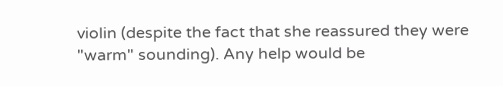violin (despite the fact that she reassured they were "warm" sounding). Any help would be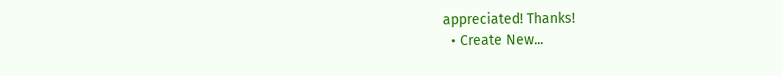appreciated! Thanks!
  • Create New...